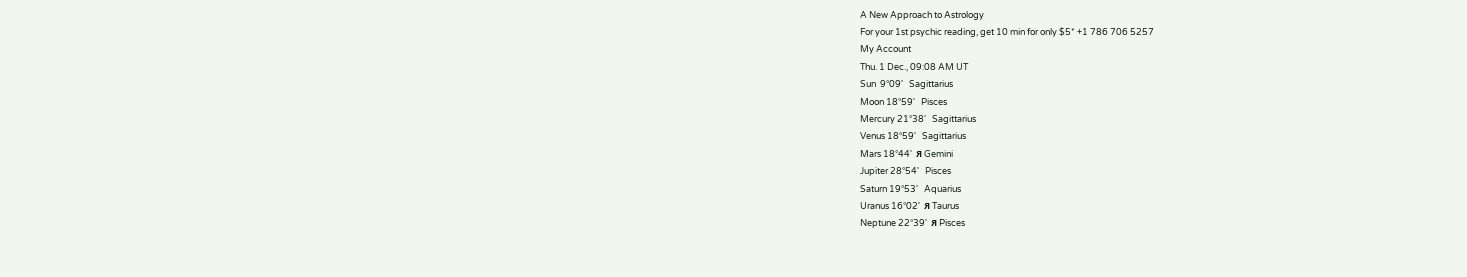A New Approach to Astrology
For your 1st psychic reading, get 10 min for only $5* +1 786 706 5257
My Account
Thu. 1 Dec., 09:08 AM UT
Sun  9°09'   Sagittarius
Moon 18°59'   Pisces
Mercury 21°38'   Sagittarius
Venus 18°59'   Sagittarius
Mars 18°44'  Я Gemini
Jupiter 28°54'   Pisces
Saturn 19°53'   Aquarius
Uranus 16°02'  Я Taurus
Neptune 22°39'  Я Pisces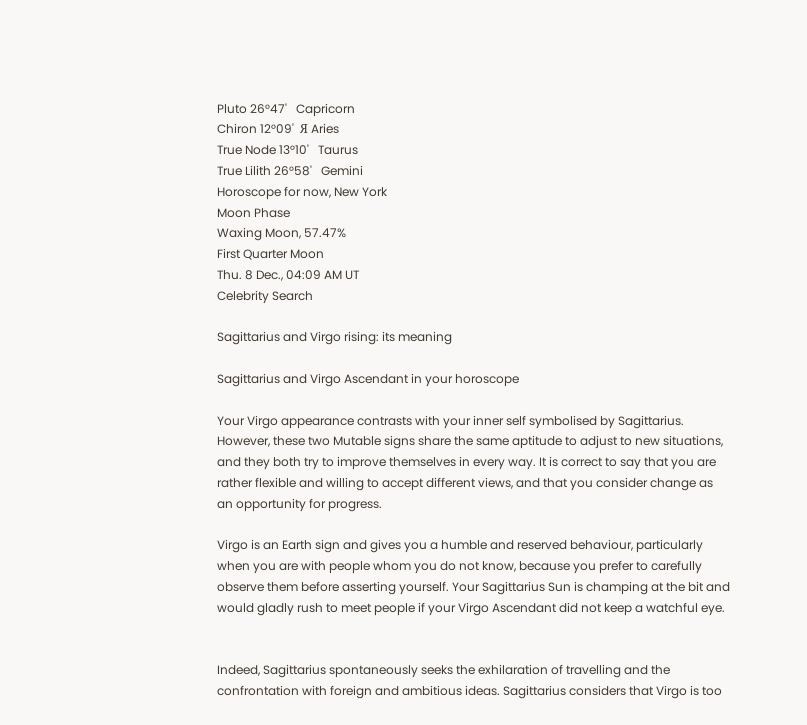Pluto 26°47'   Capricorn
Chiron 12°09'  Я Aries
True Node 13°10'   Taurus
True Lilith 26°58'   Gemini
Horoscope for now, New York
Moon Phase
Waxing Moon, 57.47%
First Quarter Moon
Thu. 8 Dec., 04:09 AM UT
Celebrity Search

Sagittarius and Virgo rising: its meaning

Sagittarius and Virgo Ascendant in your horoscope

Your Virgo appearance contrasts with your inner self symbolised by Sagittarius. However, these two Mutable signs share the same aptitude to adjust to new situations, and they both try to improve themselves in every way. It is correct to say that you are rather flexible and willing to accept different views, and that you consider change as an opportunity for progress.

Virgo is an Earth sign and gives you a humble and reserved behaviour, particularly when you are with people whom you do not know, because you prefer to carefully observe them before asserting yourself. Your Sagittarius Sun is champing at the bit and would gladly rush to meet people if your Virgo Ascendant did not keep a watchful eye.


Indeed, Sagittarius spontaneously seeks the exhilaration of travelling and the confrontation with foreign and ambitious ideas. Sagittarius considers that Virgo is too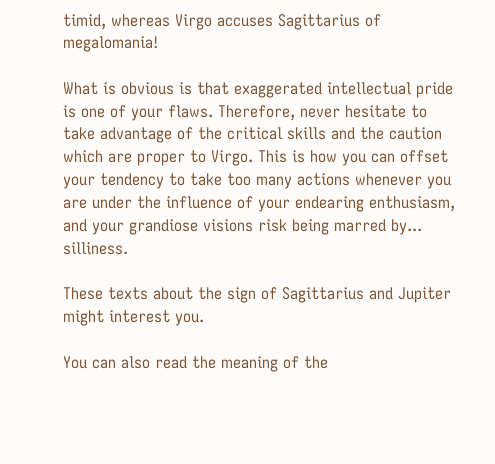timid, whereas Virgo accuses Sagittarius of megalomania!

What is obvious is that exaggerated intellectual pride is one of your flaws. Therefore, never hesitate to take advantage of the critical skills and the caution which are proper to Virgo. This is how you can offset your tendency to take too many actions whenever you are under the influence of your endearing enthusiasm, and your grandiose visions risk being marred by... silliness.

These texts about the sign of Sagittarius and Jupiter might interest you.

You can also read the meaning of the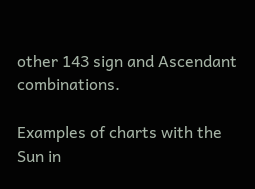other 143 sign and Ascendant combinations.

Examples of charts with the Sun in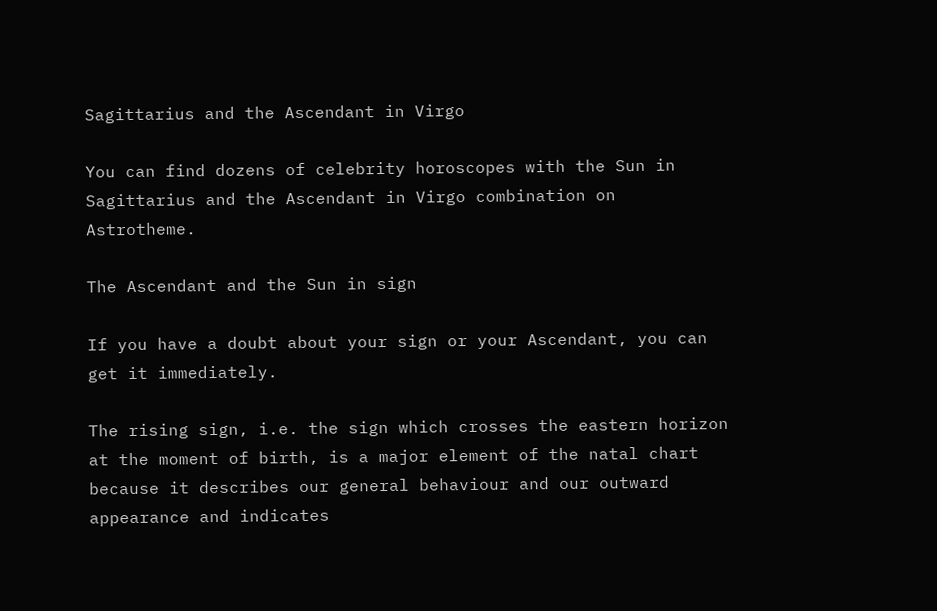Sagittarius and the Ascendant in Virgo

You can find dozens of celebrity horoscopes with the Sun in Sagittarius and the Ascendant in Virgo combination on Astrotheme.

The Ascendant and the Sun in sign

If you have a doubt about your sign or your Ascendant, you can get it immediately.

The rising sign, i.e. the sign which crosses the eastern horizon at the moment of birth, is a major element of the natal chart because it describes our general behaviour and our outward appearance and indicates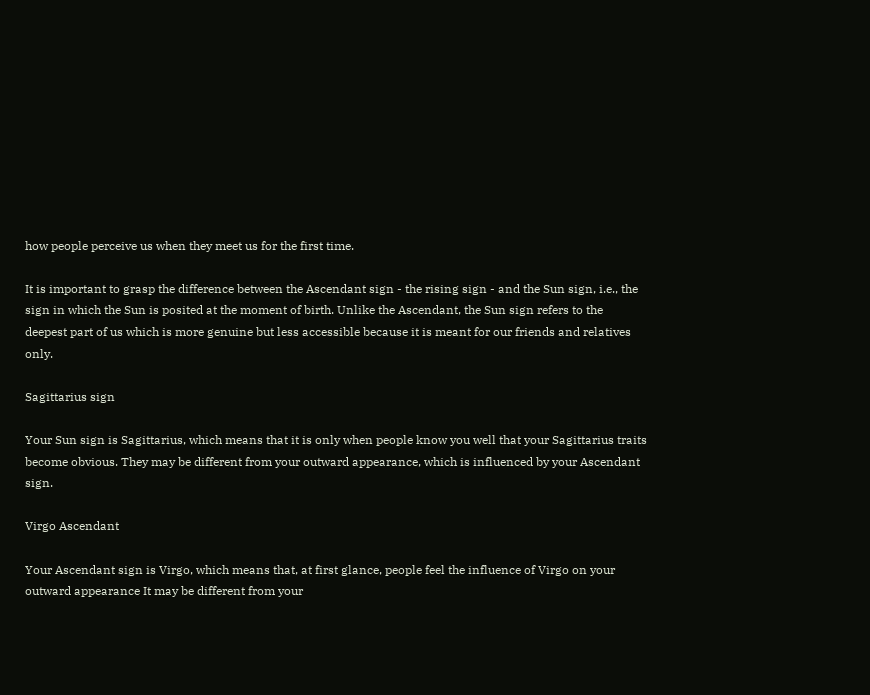how people perceive us when they meet us for the first time.

It is important to grasp the difference between the Ascendant sign - the rising sign - and the Sun sign, i.e., the sign in which the Sun is posited at the moment of birth. Unlike the Ascendant, the Sun sign refers to the deepest part of us which is more genuine but less accessible because it is meant for our friends and relatives only.

Sagittarius sign

Your Sun sign is Sagittarius, which means that it is only when people know you well that your Sagittarius traits become obvious. They may be different from your outward appearance, which is influenced by your Ascendant sign.

Virgo Ascendant

Your Ascendant sign is Virgo, which means that, at first glance, people feel the influence of Virgo on your outward appearance It may be different from your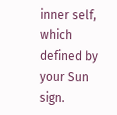inner self, which defined by your Sun sign.